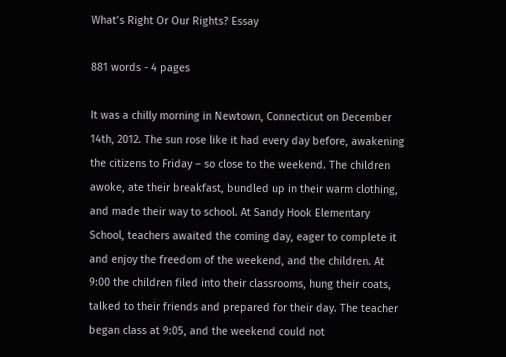What’s Right Or Our Rights? Essay

881 words - 4 pages

It was a chilly morning in Newtown, Connecticut on December 14th, 2012. The sun rose like it had every day before, awakening the citizens to Friday – so close to the weekend. The children awoke, ate their breakfast, bundled up in their warm clothing, and made their way to school. At Sandy Hook Elementary School, teachers awaited the coming day, eager to complete it and enjoy the freedom of the weekend, and the children. At 9:00 the children filed into their classrooms, hung their coats, talked to their friends and prepared for their day. The teacher began class at 9:05, and the weekend could not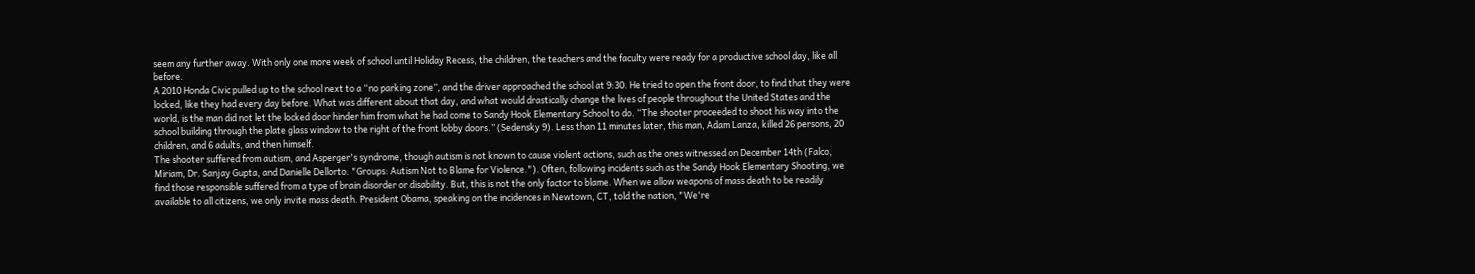seem any further away. With only one more week of school until Holiday Recess, the children, the teachers and the faculty were ready for a productive school day, like all before.
A 2010 Honda Civic pulled up to the school next to a “no parking zone”, and the driver approached the school at 9:30. He tried to open the front door, to find that they were locked, like they had every day before. What was different about that day, and what would drastically change the lives of people throughout the United States and the world, is the man did not let the locked door hinder him from what he had come to Sandy Hook Elementary School to do. “The shooter proceeded to shoot his way into the school building through the plate glass window to the right of the front lobby doors.” (Sedensky 9). Less than 11 minutes later, this man, Adam Lanza, killed 26 persons, 20 children, and 6 adults, and then himself.
The shooter suffered from autism, and Asperger's syndrome, though autism is not known to cause violent actions, such as the ones witnessed on December 14th (Falco, Miriam, Dr. Sanjay Gupta, and Danielle Dellorto. "Groups: Autism Not to Blame for Violence."). Often, following incidents such as the Sandy Hook Elementary Shooting, we find those responsible suffered from a type of brain disorder or disability. But, this is not the only factor to blame. When we allow weapons of mass death to be readily available to all citizens, we only invite mass death. President Obama, speaking on the incidences in Newtown, CT, told the nation, "We're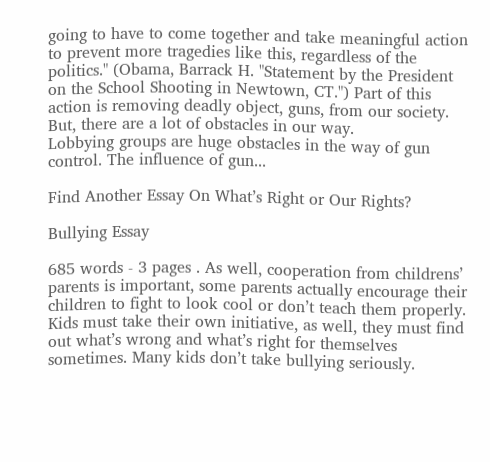going to have to come together and take meaningful action to prevent more tragedies like this, regardless of the politics." (Obama, Barrack H. "Statement by the President on the School Shooting in Newtown, CT.") Part of this action is removing deadly object, guns, from our society. But, there are a lot of obstacles in our way.
Lobbying groups are huge obstacles in the way of gun control. The influence of gun...

Find Another Essay On What’s Right or Our Rights?

Bullying Essay

685 words - 3 pages . As well, cooperation from childrens’ parents is important, some parents actually encourage their children to fight to look cool or don’t teach them properly. Kids must take their own initiative, as well, they must find out what’s wrong and what’s right for themselves sometimes. Many kids don’t take bullying seriously.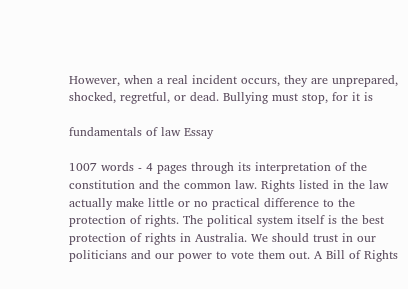However, when a real incident occurs, they are unprepared, shocked, regretful, or dead. Bullying must stop, for it is

fundamentals of law Essay

1007 words - 4 pages through its interpretation of the constitution and the common law. Rights listed in the law actually make little or no practical difference to the protection of rights. The political system itself is the best protection of rights in Australia. We should trust in our politicians and our power to vote them out. A Bill of Rights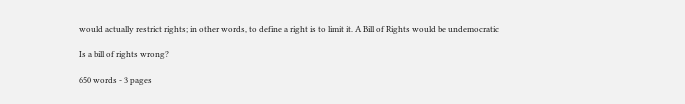would actually restrict rights; in other words, to define a right is to limit it. A Bill of Rights would be undemocratic

Is a bill of rights wrong?

650 words - 3 pages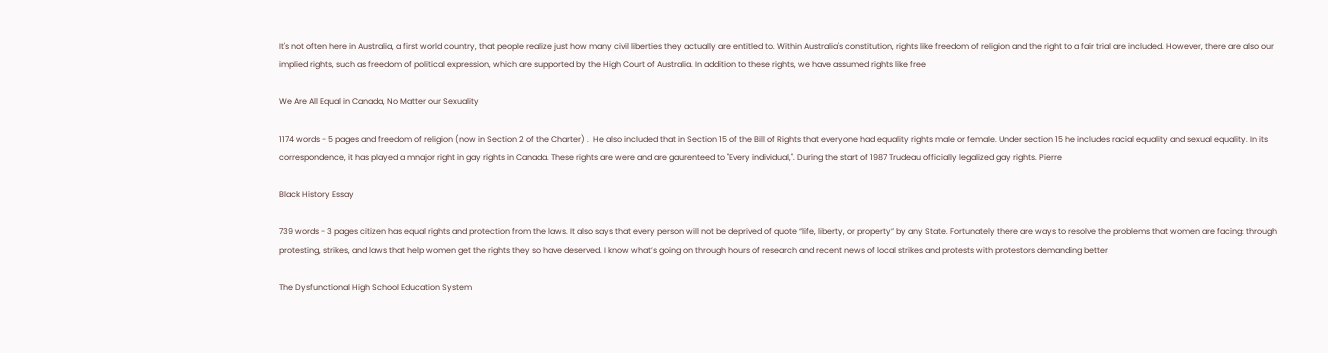It's not often here in Australia, a first world country, that people realize just how many civil liberties they actually are entitled to. Within Australia's constitution, rights like freedom of religion and the right to a fair trial are included. However, there are also our implied rights, such as freedom of political expression, which are supported by the High Court of Australia. In addition to these rights, we have assumed rights like free

We Are All Equal in Canada, No Matter our Sexuality

1174 words - 5 pages and freedom of religion (now in Section 2 of the Charter) .  He also included that in Section 15 of the Bill of Rights that everyone had equality rights male or female. Under section 15 he includes racial equality and sexual equality. In its correspondence, it has played a mnajor right in gay rights in Canada. These rights are were and are gaurenteed to "Every individual,". During the start of 1987 Trudeau officially legalized gay rights. Pierre

Black History Essay

739 words - 3 pages citizen has equal rights and protection from the laws. It also says that every person will not be deprived of quote “life, liberty, or property” by any State. Fortunately there are ways to resolve the problems that women are facing: through protesting, strikes, and laws that help women get the rights they so have deserved. I know what’s going on through hours of research and recent news of local strikes and protests with protestors demanding better

The Dysfunctional High School Education System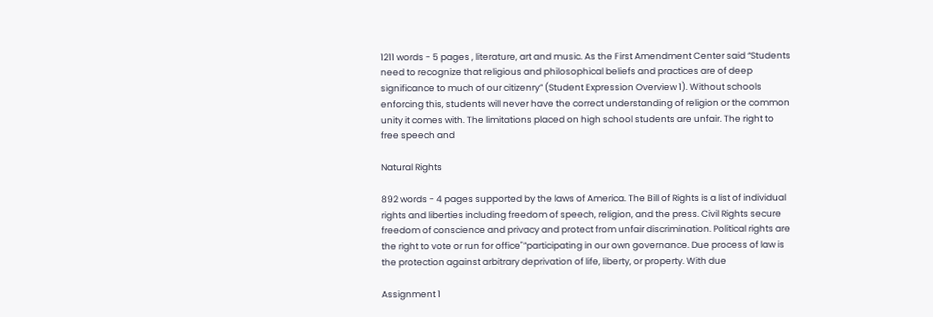1211 words - 5 pages , literature, art and music. As the First Amendment Center said “Students need to recognize that religious and philosophical beliefs and practices are of deep significance to much of our citizenry” (Student Expression Overview 1). Without schools enforcing this, students will never have the correct understanding of religion or the common unity it comes with. The limitations placed on high school students are unfair. The right to free speech and

Natural Rights

892 words - 4 pages supported by the laws of America. The Bill of Rights is a list of individual rights and liberties including freedom of speech, religion, and the press. Civil Rights secure freedom of conscience and privacy and protect from unfair discrimination. Political rights are the right to vote or run for office"”participating in our own governance. Due process of law is the protection against arbitrary deprivation of life, liberty, or property. With due

Assignment 1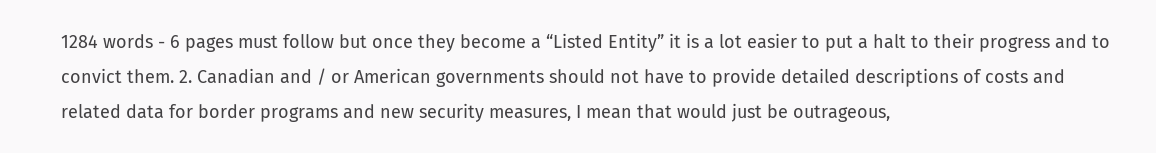1284 words - 6 pages must follow but once they become a “Listed Entity” it is a lot easier to put a halt to their progress and to convict them. 2. Canadian and / or American governments should not have to provide detailed descriptions of costs and related data for border programs and new security measures, I mean that would just be outrageous,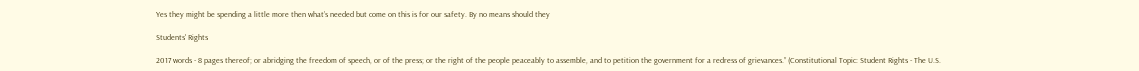Yes they might be spending a little more then what’s needed but come on this is for our safety. By no means should they

Students' Rights

2017 words - 8 pages thereof; or abridging the freedom of speech, or of the press; or the right of the people peaceably to assemble, and to petition the government for a redress of grievances.” (Constitutional Topic: Student Rights - The U.S.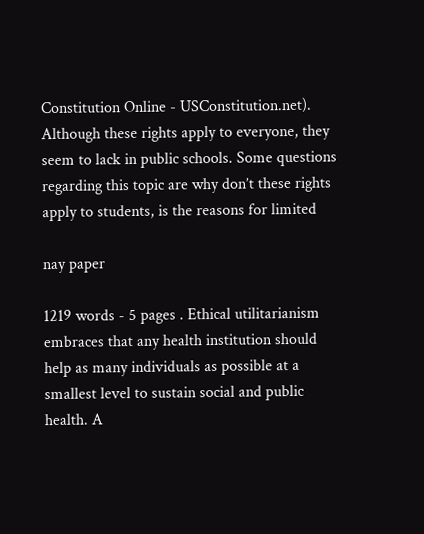Constitution Online - USConstitution.net). Although these rights apply to everyone, they seem to lack in public schools. Some questions regarding this topic are why don’t these rights apply to students, is the reasons for limited

nay paper

1219 words - 5 pages . Ethical utilitarianism embraces that any health institution should help as many individuals as possible at a smallest level to sustain social and public health. A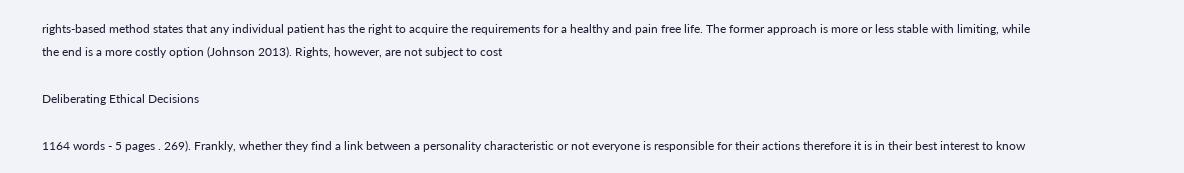rights-based method states that any individual patient has the right to acquire the requirements for a healthy and pain free life. The former approach is more or less stable with limiting, while the end is a more costly option (Johnson 2013). Rights, however, are not subject to cost

Deliberating Ethical Decisions

1164 words - 5 pages . 269). Frankly, whether they find a link between a personality characteristic or not everyone is responsible for their actions therefore it is in their best interest to know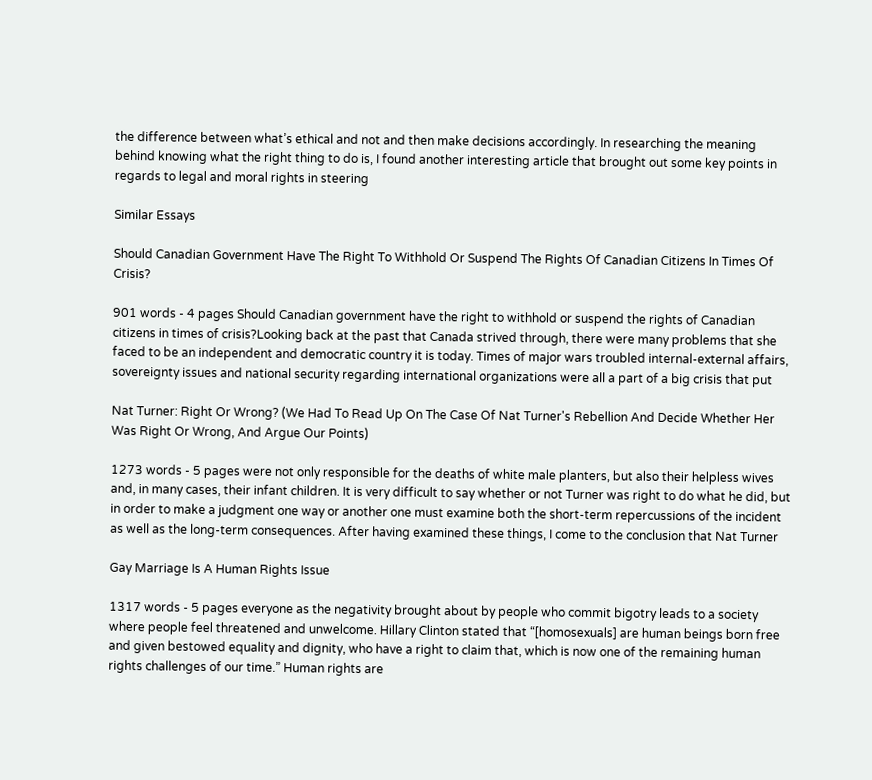the difference between what’s ethical and not and then make decisions accordingly. In researching the meaning behind knowing what the right thing to do is, I found another interesting article that brought out some key points in regards to legal and moral rights in steering

Similar Essays

Should Canadian Government Have The Right To Withhold Or Suspend The Rights Of Canadian Citizens In Times Of Crisis?

901 words - 4 pages Should Canadian government have the right to withhold or suspend the rights of Canadian citizens in times of crisis?Looking back at the past that Canada strived through, there were many problems that she faced to be an independent and democratic country it is today. Times of major wars troubled internal-external affairs, sovereignty issues and national security regarding international organizations were all a part of a big crisis that put

Nat Turner: Right Or Wrong? (We Had To Read Up On The Case Of Nat Turner's Rebellion And Decide Whether Her Was Right Or Wrong, And Argue Our Points)

1273 words - 5 pages were not only responsible for the deaths of white male planters, but also their helpless wives and, in many cases, their infant children. It is very difficult to say whether or not Turner was right to do what he did, but in order to make a judgment one way or another one must examine both the short-term repercussions of the incident as well as the long-term consequences. After having examined these things, I come to the conclusion that Nat Turner

Gay Marriage Is A Human Rights Issue

1317 words - 5 pages everyone as the negativity brought about by people who commit bigotry leads to a society where people feel threatened and unwelcome. Hillary Clinton stated that “[homosexuals] are human beings born free and given bestowed equality and dignity, who have a right to claim that, which is now one of the remaining human rights challenges of our time.” Human rights are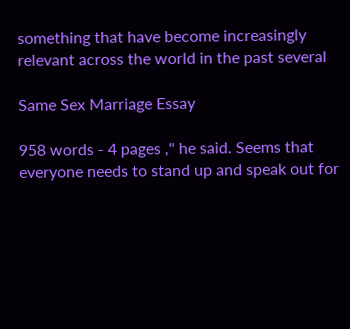something that have become increasingly relevant across the world in the past several

Same Sex Marriage Essay

958 words - 4 pages ," he said. Seems that everyone needs to stand up and speak out for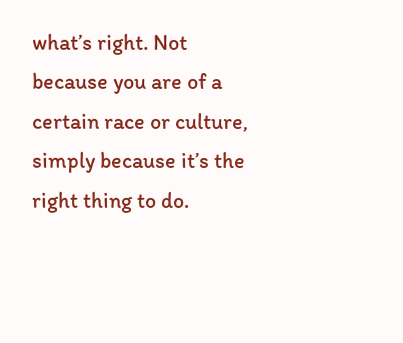what’s right. Not because you are of a certain race or culture, simply because it’s the right thing to do.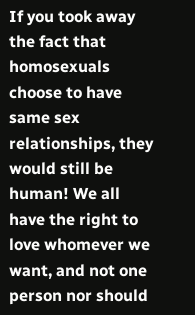If you took away the fact that homosexuals choose to have same sex relationships, they would still be human! We all have the right to love whomever we want, and not one person nor should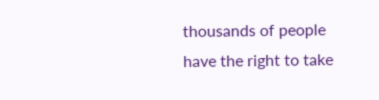thousands of people have the right to take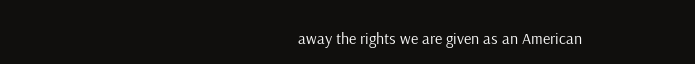away the rights we are given as an American